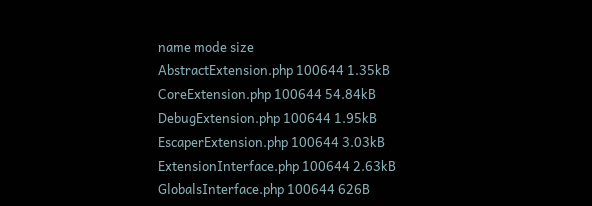name mode size
AbstractExtension.php 100644 1.35kB
CoreExtension.php 100644 54.84kB
DebugExtension.php 100644 1.95kB
EscaperExtension.php 100644 3.03kB
ExtensionInterface.php 100644 2.63kB
GlobalsInterface.php 100644 626B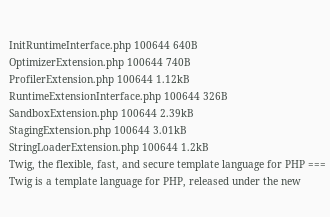InitRuntimeInterface.php 100644 640B
OptimizerExtension.php 100644 740B
ProfilerExtension.php 100644 1.12kB
RuntimeExtensionInterface.php 100644 326B
SandboxExtension.php 100644 2.39kB
StagingExtension.php 100644 3.01kB
StringLoaderExtension.php 100644 1.2kB
Twig, the flexible, fast, and secure template language for PHP === Twig is a template language for PHP, released under the new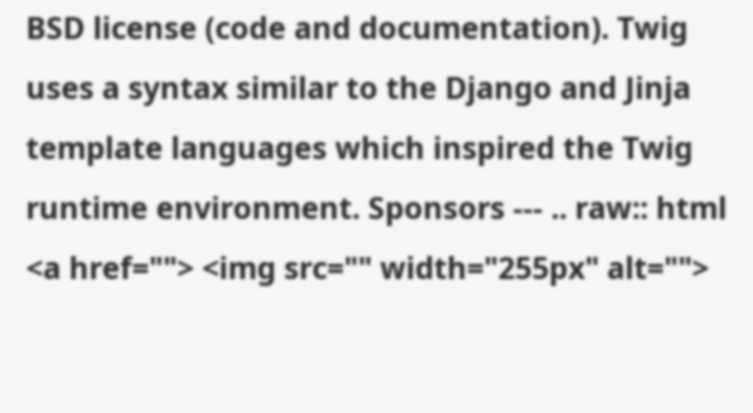BSD license (code and documentation). Twig uses a syntax similar to the Django and Jinja template languages which inspired the Twig runtime environment. Sponsors --- .. raw:: html <a href=""> <img src="" width="255px" alt="">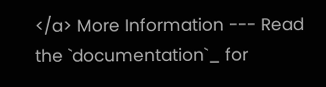</a> More Information --- Read the `documentation`_ for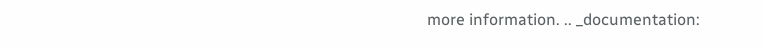more information. .. _documentation: